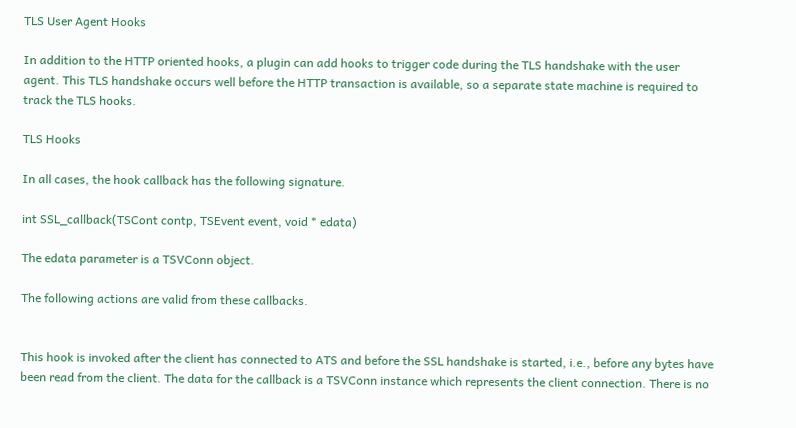TLS User Agent Hooks

In addition to the HTTP oriented hooks, a plugin can add hooks to trigger code during the TLS handshake with the user agent. This TLS handshake occurs well before the HTTP transaction is available, so a separate state machine is required to track the TLS hooks.

TLS Hooks

In all cases, the hook callback has the following signature.

int SSL_callback(TSCont contp, TSEvent event, void * edata)

The edata parameter is a TSVConn object.

The following actions are valid from these callbacks.


This hook is invoked after the client has connected to ATS and before the SSL handshake is started, i.e., before any bytes have been read from the client. The data for the callback is a TSVConn instance which represents the client connection. There is no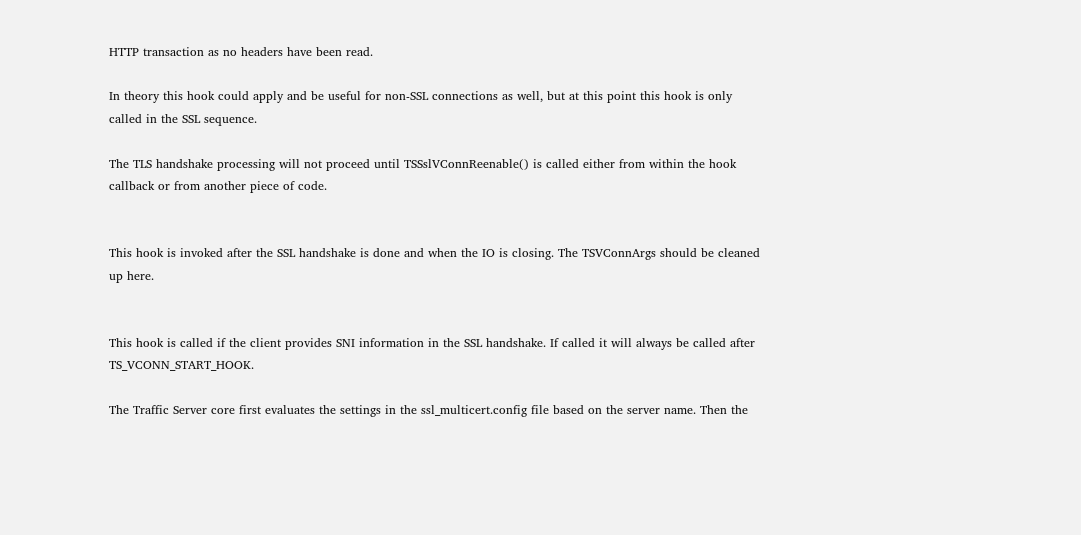HTTP transaction as no headers have been read.

In theory this hook could apply and be useful for non-SSL connections as well, but at this point this hook is only called in the SSL sequence.

The TLS handshake processing will not proceed until TSSslVConnReenable() is called either from within the hook callback or from another piece of code.


This hook is invoked after the SSL handshake is done and when the IO is closing. The TSVConnArgs should be cleaned up here.


This hook is called if the client provides SNI information in the SSL handshake. If called it will always be called after TS_VCONN_START_HOOK.

The Traffic Server core first evaluates the settings in the ssl_multicert.config file based on the server name. Then the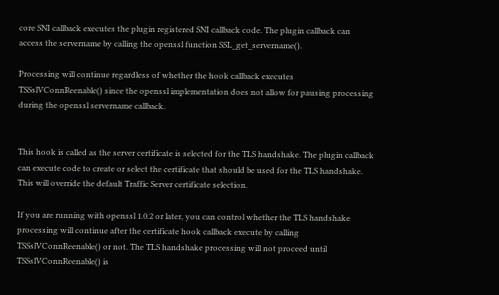core SNI callback executes the plugin registered SNI callback code. The plugin callback can access the servername by calling the openssl function SSL_get_servername().

Processing will continue regardless of whether the hook callback executes TSSslVConnReenable() since the openssl implementation does not allow for pausing processing during the openssl servername callback.


This hook is called as the server certificate is selected for the TLS handshake. The plugin callback can execute code to create or select the certificate that should be used for the TLS handshake. This will override the default Traffic Server certificate selection.

If you are running with openssl 1.0.2 or later, you can control whether the TLS handshake processing will continue after the certificate hook callback execute by calling TSSslVConnReenable() or not. The TLS handshake processing will not proceed until TSSslVConnReenable() is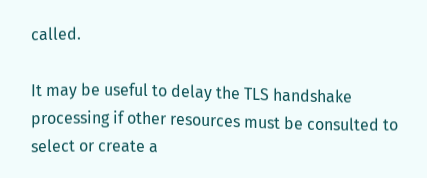called.

It may be useful to delay the TLS handshake processing if other resources must be consulted to select or create a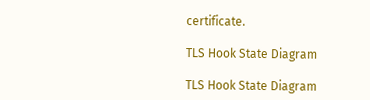certificate.

TLS Hook State Diagram

TLS Hook State Diagram